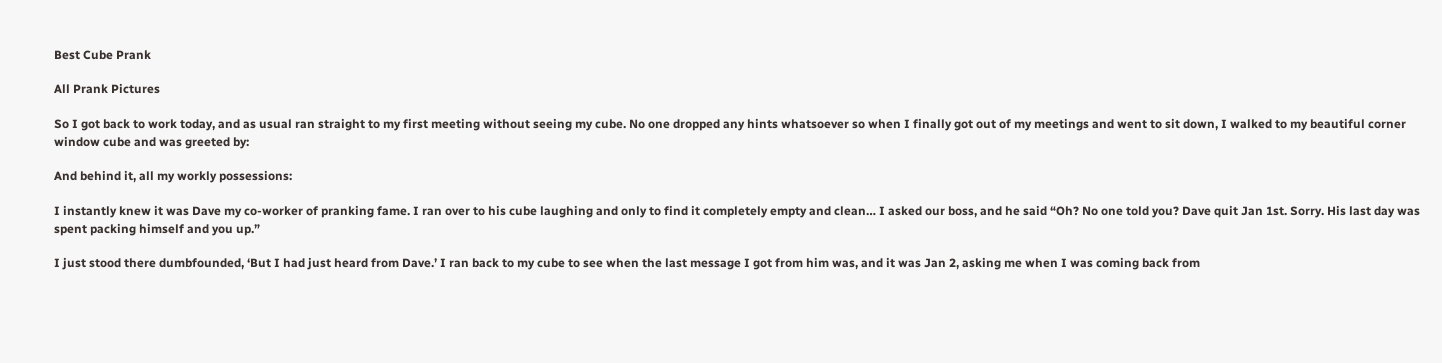Best Cube Prank

All Prank Pictures

So I got back to work today, and as usual ran straight to my first meeting without seeing my cube. No one dropped any hints whatsoever so when I finally got out of my meetings and went to sit down, I walked to my beautiful corner window cube and was greeted by:

And behind it, all my workly possessions:

I instantly knew it was Dave my co-worker of pranking fame. I ran over to his cube laughing and only to find it completely empty and clean… I asked our boss, and he said “Oh? No one told you? Dave quit Jan 1st. Sorry. His last day was spent packing himself and you up.”

I just stood there dumbfounded, ‘But I had just heard from Dave.’ I ran back to my cube to see when the last message I got from him was, and it was Jan 2, asking me when I was coming back from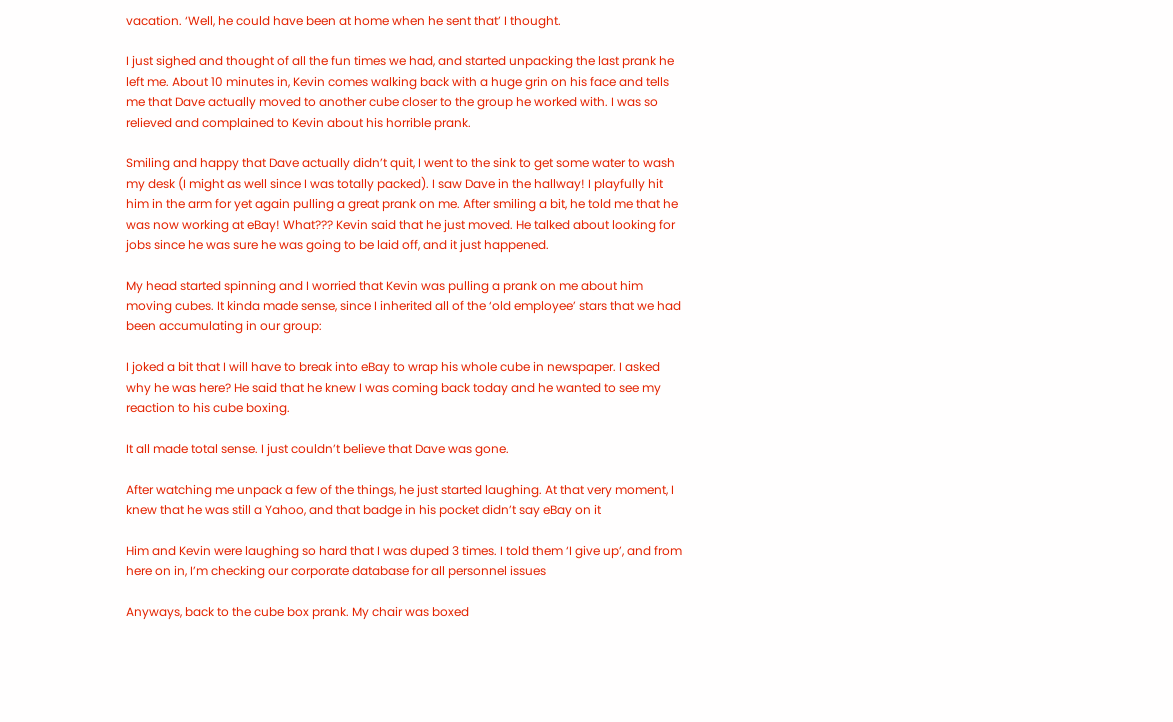vacation. ‘Well, he could have been at home when he sent that’ I thought.

I just sighed and thought of all the fun times we had, and started unpacking the last prank he left me. About 10 minutes in, Kevin comes walking back with a huge grin on his face and tells me that Dave actually moved to another cube closer to the group he worked with. I was so relieved and complained to Kevin about his horrible prank.

Smiling and happy that Dave actually didn’t quit, I went to the sink to get some water to wash my desk (I might as well since I was totally packed). I saw Dave in the hallway! I playfully hit him in the arm for yet again pulling a great prank on me. After smiling a bit, he told me that he was now working at eBay! What??? Kevin said that he just moved. He talked about looking for jobs since he was sure he was going to be laid off, and it just happened.

My head started spinning and I worried that Kevin was pulling a prank on me about him moving cubes. It kinda made sense, since I inherited all of the ‘old employee’ stars that we had been accumulating in our group:

I joked a bit that I will have to break into eBay to wrap his whole cube in newspaper. I asked why he was here? He said that he knew I was coming back today and he wanted to see my reaction to his cube boxing.

It all made total sense. I just couldn’t believe that Dave was gone.

After watching me unpack a few of the things, he just started laughing. At that very moment, I knew that he was still a Yahoo, and that badge in his pocket didn’t say eBay on it

Him and Kevin were laughing so hard that I was duped 3 times. I told them ‘I give up’, and from here on in, I’m checking our corporate database for all personnel issues

Anyways, back to the cube box prank. My chair was boxed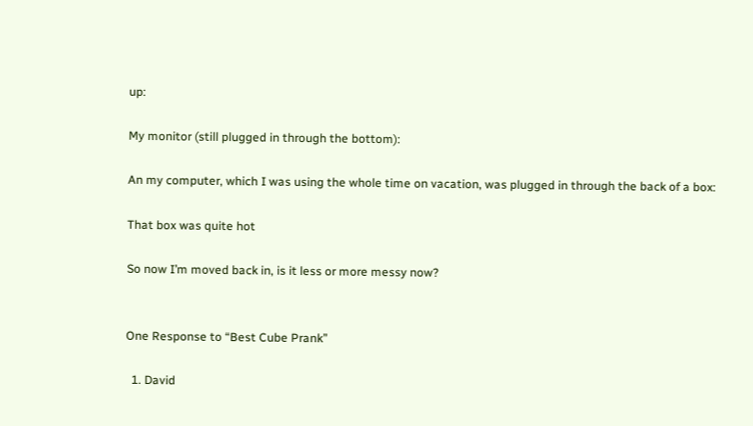up:

My monitor (still plugged in through the bottom):

An my computer, which I was using the whole time on vacation, was plugged in through the back of a box:

That box was quite hot

So now I’m moved back in, is it less or more messy now?


One Response to “Best Cube Prank”

  1. David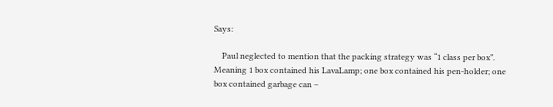Says:

    Paul neglected to mention that the packing strategy was “1 class per box”. Meaning 1 box contained his LavaLamp; one box contained his pen-holder; one box contained garbage can –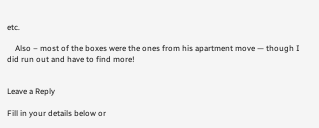etc.

    Also – most of the boxes were the ones from his apartment move — though I did run out and have to find more!


Leave a Reply

Fill in your details below or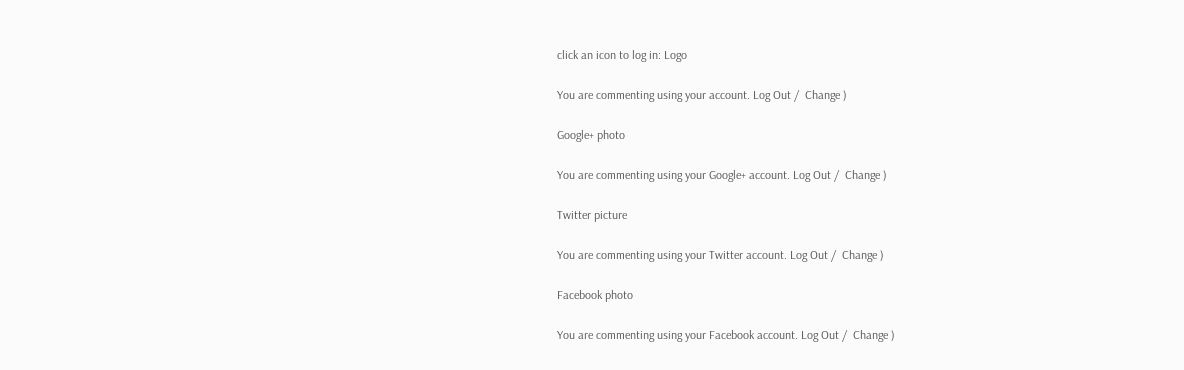click an icon to log in: Logo

You are commenting using your account. Log Out /  Change )

Google+ photo

You are commenting using your Google+ account. Log Out /  Change )

Twitter picture

You are commenting using your Twitter account. Log Out /  Change )

Facebook photo

You are commenting using your Facebook account. Log Out /  Change )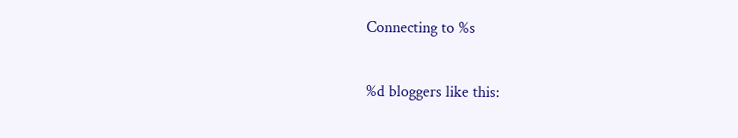Connecting to %s

%d bloggers like this: